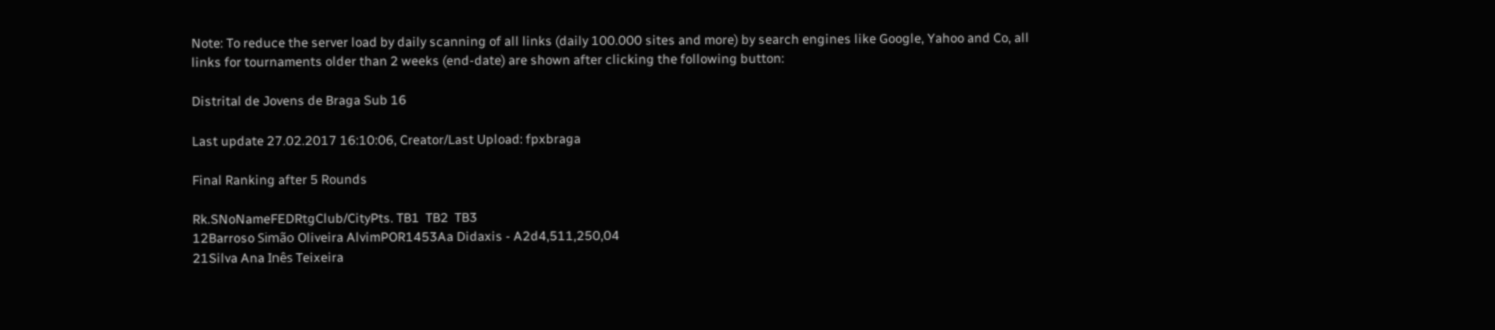Note: To reduce the server load by daily scanning of all links (daily 100.000 sites and more) by search engines like Google, Yahoo and Co, all links for tournaments older than 2 weeks (end-date) are shown after clicking the following button:

Distrital de Jovens de Braga Sub 16

Last update 27.02.2017 16:10:06, Creator/Last Upload: fpxbraga

Final Ranking after 5 Rounds

Rk.SNoNameFEDRtgClub/CityPts. TB1  TB2  TB3
12Barroso Simão Oliveira AlvimPOR1453Aa Didaxis - A2d4,511,250,04
21Silva Ana Inês Teixeira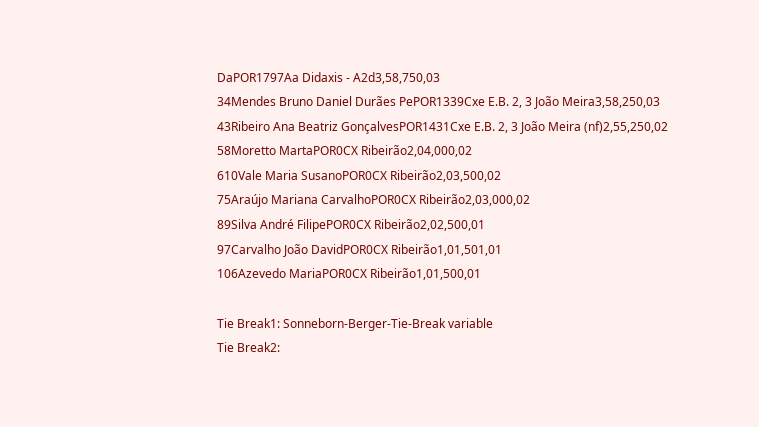DaPOR1797Aa Didaxis - A2d3,58,750,03
34Mendes Bruno Daniel Durães PePOR1339Cxe E.B. 2, 3 João Meira3,58,250,03
43Ribeiro Ana Beatriz GonçalvesPOR1431Cxe E.B. 2, 3 João Meira (nf)2,55,250,02
58Moretto MartaPOR0CX Ribeirão2,04,000,02
610Vale Maria SusanoPOR0CX Ribeirão2,03,500,02
75Araújo Mariana CarvalhoPOR0CX Ribeirão2,03,000,02
89Silva André FilipePOR0CX Ribeirão2,02,500,01
97Carvalho João DavidPOR0CX Ribeirão1,01,501,01
106Azevedo MariaPOR0CX Ribeirão1,01,500,01

Tie Break1: Sonneborn-Berger-Tie-Break variable
Tie Break2: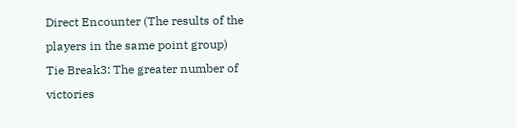Direct Encounter (The results of the players in the same point group)
Tie Break3: The greater number of victories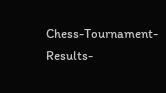Chess-Tournament-Results-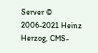Server © 2006-2021 Heinz Herzog, CMS-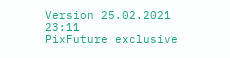Version 25.02.2021 23:11
PixFuture exclusive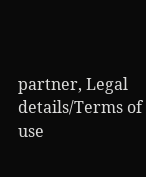partner, Legal details/Terms of use